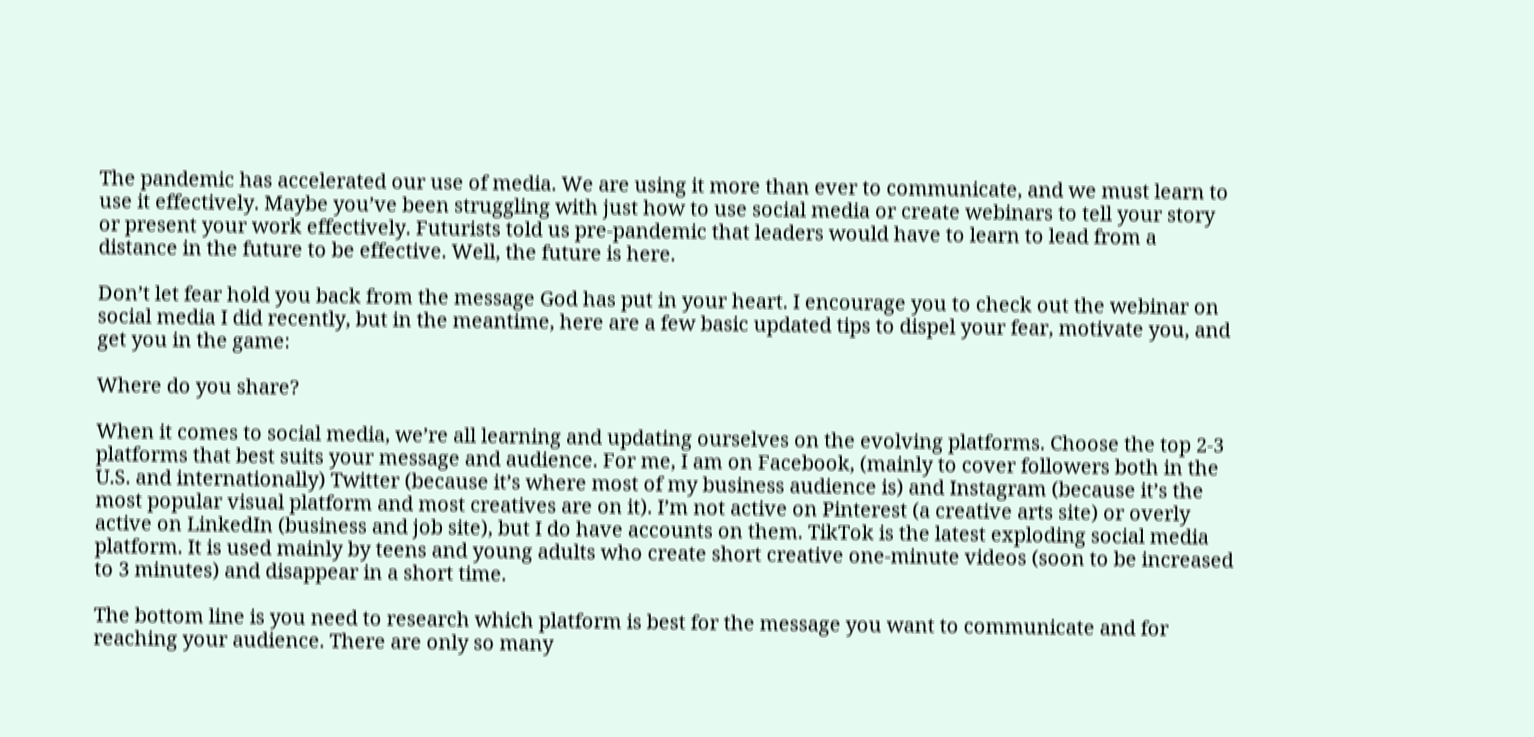The pandemic has accelerated our use of media. We are using it more than ever to communicate, and we must learn to use it effectively. Maybe you’ve been struggling with just how to use social media or create webinars to tell your story or present your work effectively. Futurists told us pre-pandemic that leaders would have to learn to lead from a distance in the future to be effective. Well, the future is here.

Don’t let fear hold you back from the message God has put in your heart. I encourage you to check out the webinar on social media I did recently, but in the meantime, here are a few basic updated tips to dispel your fear, motivate you, and get you in the game:

Where do you share?

When it comes to social media, we’re all learning and updating ourselves on the evolving platforms. Choose the top 2-3 platforms that best suits your message and audience. For me, I am on Facebook, (mainly to cover followers both in the U.S. and internationally) Twitter (because it’s where most of my business audience is) and Instagram (because it’s the most popular visual platform and most creatives are on it). I’m not active on Pinterest (a creative arts site) or overly active on LinkedIn (business and job site), but I do have accounts on them. TikTok is the latest exploding social media platform. It is used mainly by teens and young adults who create short creative one-minute videos (soon to be increased to 3 minutes) and disappear in a short time.

The bottom line is you need to research which platform is best for the message you want to communicate and for reaching your audience. There are only so many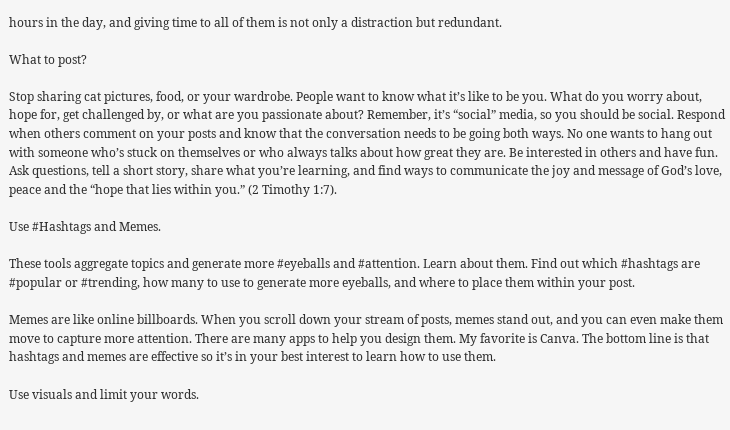hours in the day, and giving time to all of them is not only a distraction but redundant.

What to post?

Stop sharing cat pictures, food, or your wardrobe. People want to know what it’s like to be you. What do you worry about, hope for, get challenged by, or what are you passionate about? Remember, it’s “social” media, so you should be social. Respond when others comment on your posts and know that the conversation needs to be going both ways. No one wants to hang out with someone who’s stuck on themselves or who always talks about how great they are. Be interested in others and have fun. Ask questions, tell a short story, share what you’re learning, and find ways to communicate the joy and message of God’s love, peace and the “hope that lies within you.” (2 Timothy 1:7).

Use #Hashtags and Memes.

These tools aggregate topics and generate more #eyeballs and #attention. Learn about them. Find out which #hashtags are #popular or #trending, how many to use to generate more eyeballs, and where to place them within your post.

Memes are like online billboards. When you scroll down your stream of posts, memes stand out, and you can even make them move to capture more attention. There are many apps to help you design them. My favorite is Canva. The bottom line is that hashtags and memes are effective so it’s in your best interest to learn how to use them.

Use visuals and limit your words.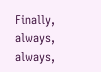Finally, always, always,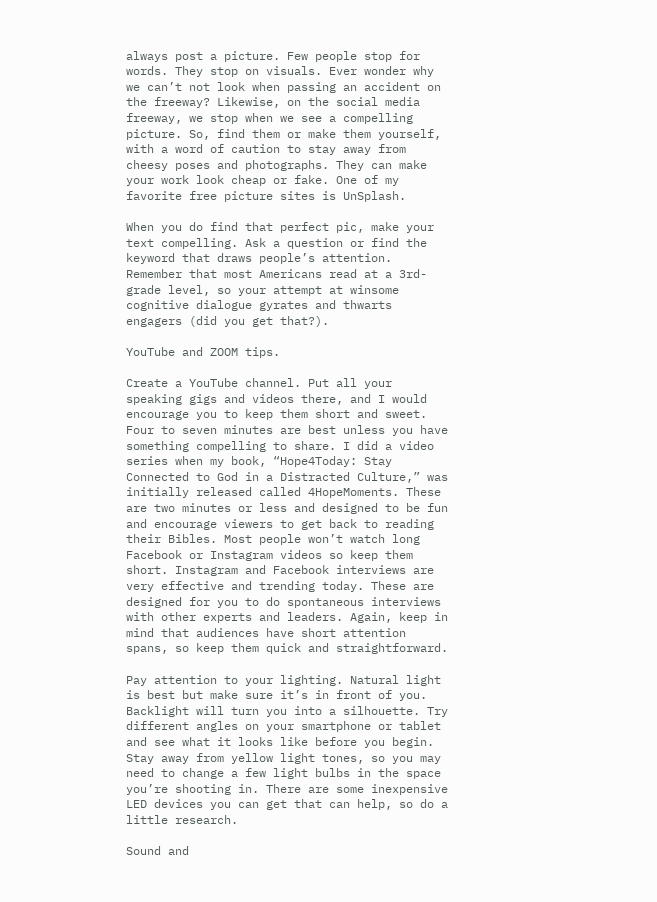always post a picture. Few people stop for words. They stop on visuals. Ever wonder why we can’t not look when passing an accident on the freeway? Likewise, on the social media freeway, we stop when we see a compelling picture. So, find them or make them yourself, with a word of caution to stay away from cheesy poses and photographs. They can make your work look cheap or fake. One of my favorite free picture sites is UnSplash.

When you do find that perfect pic, make your text compelling. Ask a question or find the keyword that draws people’s attention. Remember that most Americans read at a 3rd-grade level, so your attempt at winsome cognitive dialogue gyrates and thwarts engagers (did you get that?).

YouTube and ZOOM tips.

Create a YouTube channel. Put all your speaking gigs and videos there, and I would encourage you to keep them short and sweet. Four to seven minutes are best unless you have something compelling to share. I did a video series when my book, “Hope4Today: Stay Connected to God in a Distracted Culture,” was initially released called 4HopeMoments. These are two minutes or less and designed to be fun and encourage viewers to get back to reading their Bibles. Most people won’t watch long Facebook or Instagram videos so keep them short. Instagram and Facebook interviews are very effective and trending today. These are designed for you to do spontaneous interviews with other experts and leaders. Again, keep in mind that audiences have short attention spans, so keep them quick and straightforward.

Pay attention to your lighting. Natural light is best but make sure it’s in front of you. Backlight will turn you into a silhouette. Try different angles on your smartphone or tablet and see what it looks like before you begin. Stay away from yellow light tones, so you may need to change a few light bulbs in the space you’re shooting in. There are some inexpensive LED devices you can get that can help, so do a little research.

Sound and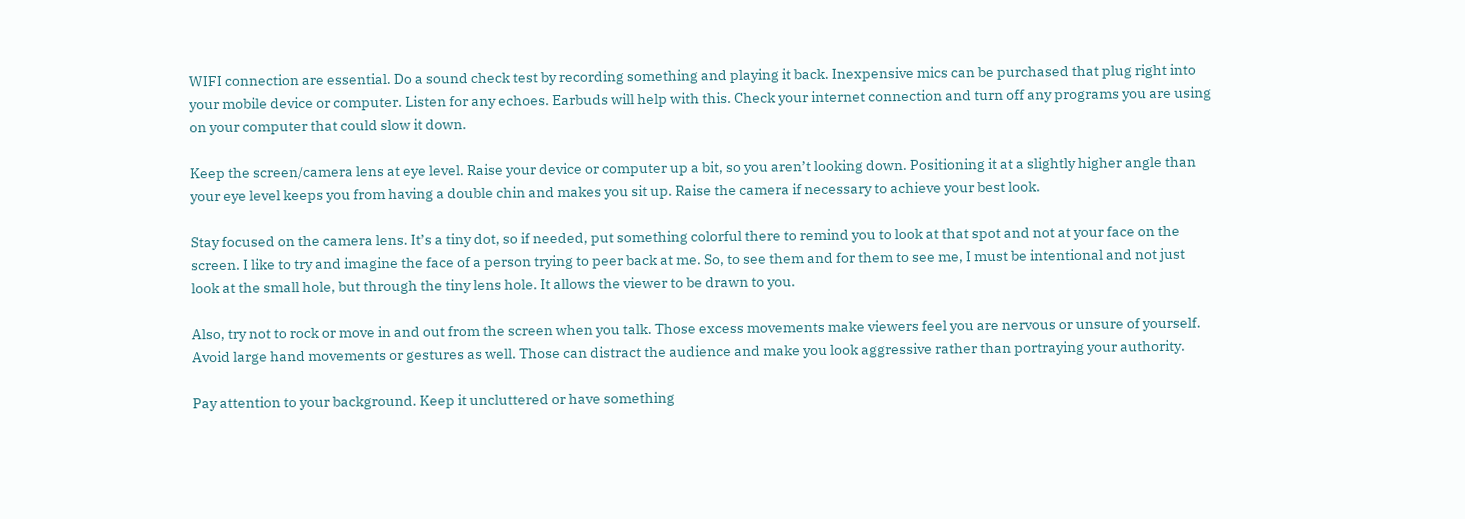WIFI connection are essential. Do a sound check test by recording something and playing it back. Inexpensive mics can be purchased that plug right into your mobile device or computer. Listen for any echoes. Earbuds will help with this. Check your internet connection and turn off any programs you are using on your computer that could slow it down.

Keep the screen/camera lens at eye level. Raise your device or computer up a bit, so you aren’t looking down. Positioning it at a slightly higher angle than your eye level keeps you from having a double chin and makes you sit up. Raise the camera if necessary to achieve your best look.

Stay focused on the camera lens. It’s a tiny dot, so if needed, put something colorful there to remind you to look at that spot and not at your face on the screen. I like to try and imagine the face of a person trying to peer back at me. So, to see them and for them to see me, I must be intentional and not just look at the small hole, but through the tiny lens hole. It allows the viewer to be drawn to you.

Also, try not to rock or move in and out from the screen when you talk. Those excess movements make viewers feel you are nervous or unsure of yourself. Avoid large hand movements or gestures as well. Those can distract the audience and make you look aggressive rather than portraying your authority.

Pay attention to your background. Keep it uncluttered or have something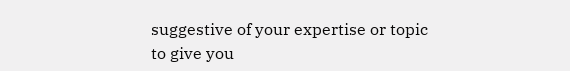suggestive of your expertise or topic to give you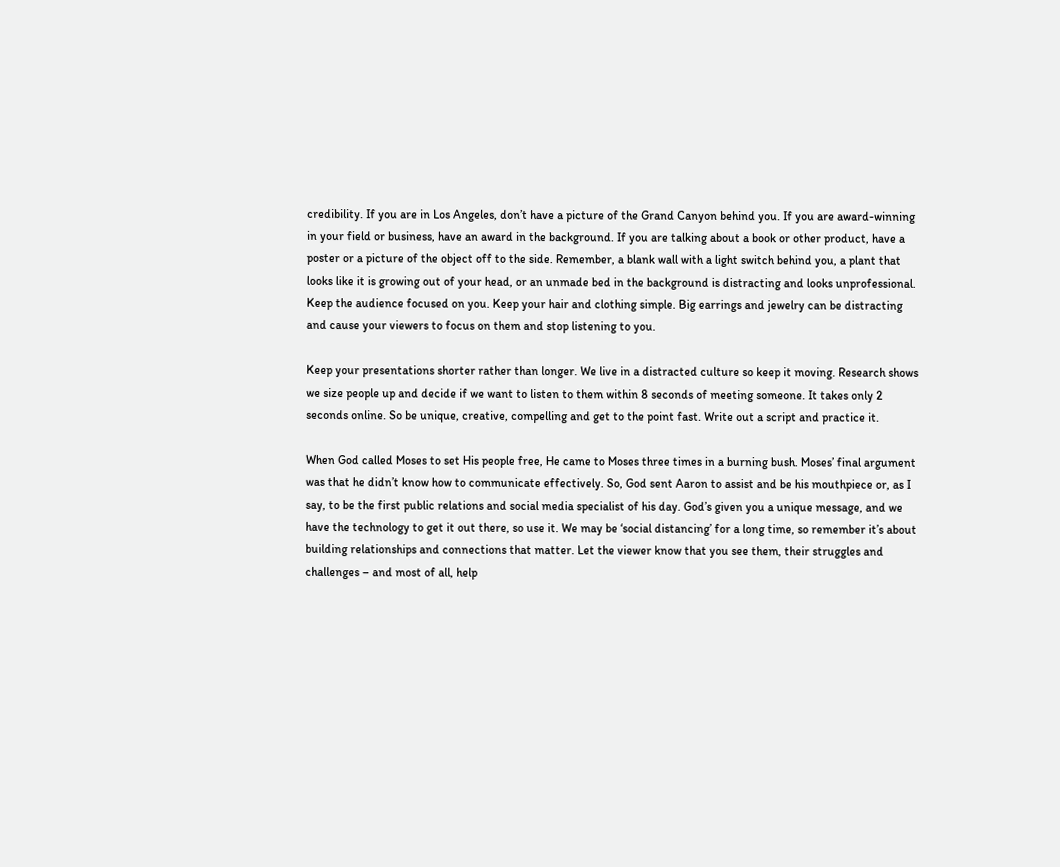credibility. If you are in Los Angeles, don’t have a picture of the Grand Canyon behind you. If you are award-winning in your field or business, have an award in the background. If you are talking about a book or other product, have a poster or a picture of the object off to the side. Remember, a blank wall with a light switch behind you, a plant that looks like it is growing out of your head, or an unmade bed in the background is distracting and looks unprofessional. Keep the audience focused on you. Keep your hair and clothing simple. Big earrings and jewelry can be distracting and cause your viewers to focus on them and stop listening to you.

Keep your presentations shorter rather than longer. We live in a distracted culture so keep it moving. Research shows we size people up and decide if we want to listen to them within 8 seconds of meeting someone. It takes only 2 seconds online. So be unique, creative, compelling and get to the point fast. Write out a script and practice it.

When God called Moses to set His people free, He came to Moses three times in a burning bush. Moses’ final argument was that he didn’t know how to communicate effectively. So, God sent Aaron to assist and be his mouthpiece or, as I say, to be the first public relations and social media specialist of his day. God’s given you a unique message, and we have the technology to get it out there, so use it. We may be ‘social distancing’ for a long time, so remember it’s about building relationships and connections that matter. Let the viewer know that you see them, their struggles and challenges – and most of all, help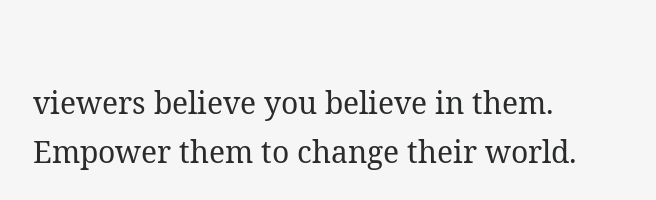viewers believe you believe in them. Empower them to change their world.